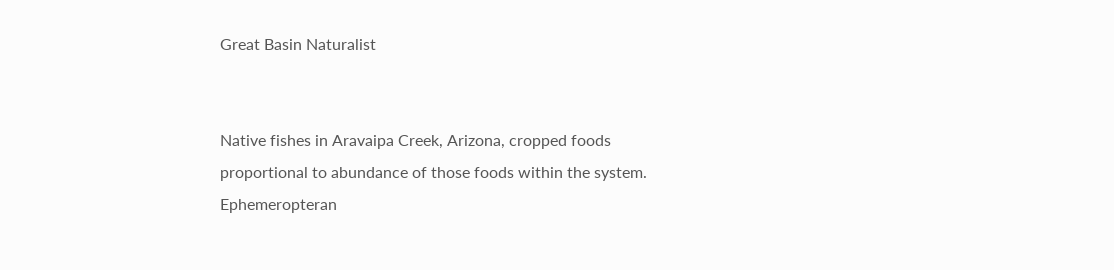Great Basin Naturalist


Native fishes in Aravaipa Creek, Arizona, cropped foods proportional to abundance of those foods within the system. Ephemeropteran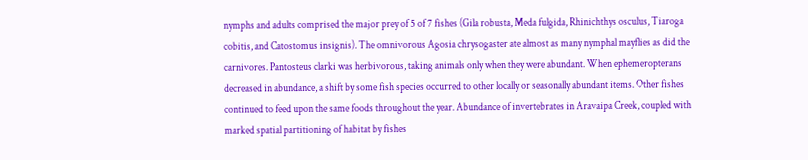nymphs and adults comprised the major prey of 5 of 7 fishes (Gila robusta, Meda fulgida, Rhinichthys osculus, Tiaroga cobitis, and Catostomus insignis). The omnivorous Agosia chrysogaster ate almost as many nymphal mayflies as did the carnivores. Pantosteus clarki was herbivorous, taking animals only when they were abundant. When ephemeropterans decreased in abundance, a shift by some fish species occurred to other locally or seasonally abundant items. Other fishes continued to feed upon the same foods throughout the year. Abundance of invertebrates in Aravaipa Creek, coupled with marked spatial partitioning of habitat by fishes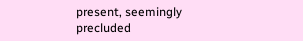present, seemingly precluded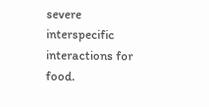severe interspecific interactions for food.